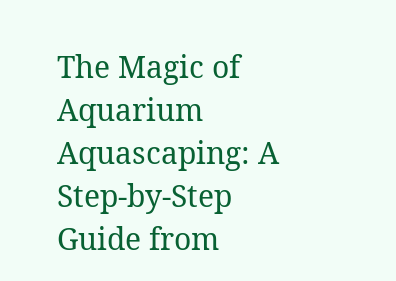The Magic of Aquarium Aquascaping: A Step-by-Step Guide from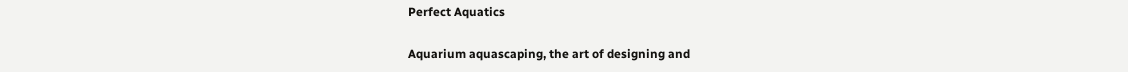Perfect Aquatics

Aquarium aquascaping, the art of designing and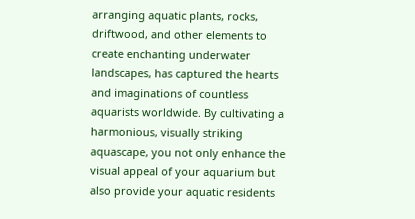arranging aquatic plants, rocks, driftwood, and other elements to create enchanting underwater landscapes, has captured the hearts and imaginations of countless aquarists worldwide. By cultivating a harmonious, visually striking aquascape, you not only enhance the visual appeal of your aquarium but also provide your aquatic residents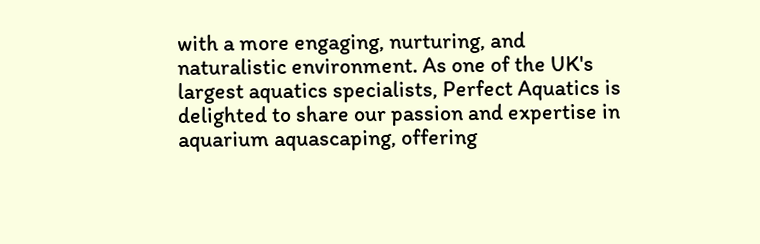with a more engaging, nurturing, and naturalistic environment. As one of the UK's largest aquatics specialists, Perfect Aquatics is delighted to share our passion and expertise in aquarium aquascaping, offering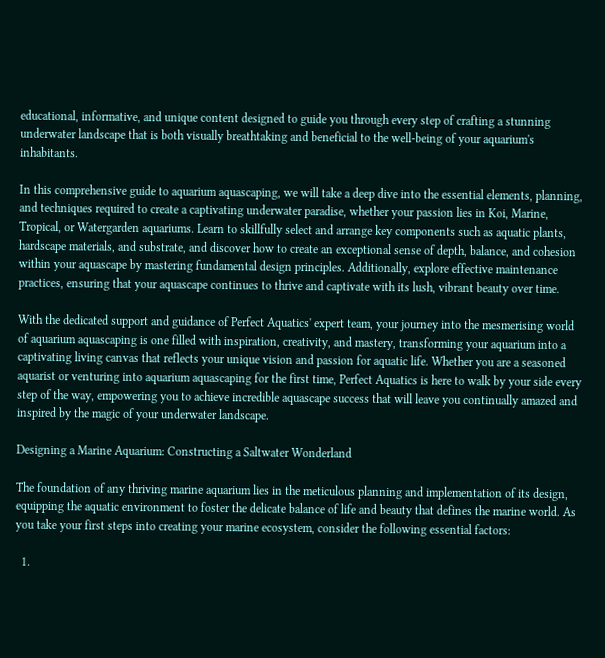educational, informative, and unique content designed to guide you through every step of crafting a stunning underwater landscape that is both visually breathtaking and beneficial to the well-being of your aquarium's inhabitants.

In this comprehensive guide to aquarium aquascaping, we will take a deep dive into the essential elements, planning, and techniques required to create a captivating underwater paradise, whether your passion lies in Koi, Marine, Tropical, or Watergarden aquariums. Learn to skillfully select and arrange key components such as aquatic plants, hardscape materials, and substrate, and discover how to create an exceptional sense of depth, balance, and cohesion within your aquascape by mastering fundamental design principles. Additionally, explore effective maintenance practices, ensuring that your aquascape continues to thrive and captivate with its lush, vibrant beauty over time.

With the dedicated support and guidance of Perfect Aquatics' expert team, your journey into the mesmerising world of aquarium aquascaping is one filled with inspiration, creativity, and mastery, transforming your aquarium into a captivating living canvas that reflects your unique vision and passion for aquatic life. Whether you are a seasoned aquarist or venturing into aquarium aquascaping for the first time, Perfect Aquatics is here to walk by your side every step of the way, empowering you to achieve incredible aquascape success that will leave you continually amazed and inspired by the magic of your underwater landscape.

Designing a Marine Aquarium: Constructing a Saltwater Wonderland

The foundation of any thriving marine aquarium lies in the meticulous planning and implementation of its design, equipping the aquatic environment to foster the delicate balance of life and beauty that defines the marine world. As you take your first steps into creating your marine ecosystem, consider the following essential factors:

  1.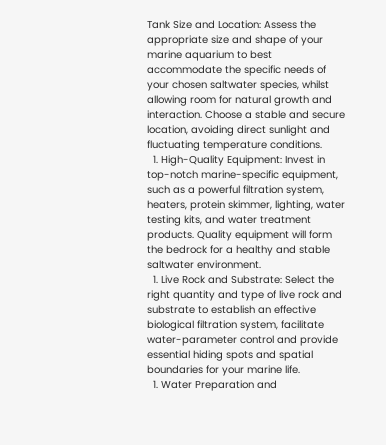Tank Size and Location: Assess the appropriate size and shape of your marine aquarium to best accommodate the specific needs of your chosen saltwater species, whilst allowing room for natural growth and interaction. Choose a stable and secure location, avoiding direct sunlight and fluctuating temperature conditions.
  1. High-Quality Equipment: Invest in top-notch marine-specific equipment, such as a powerful filtration system, heaters, protein skimmer, lighting, water testing kits, and water treatment products. Quality equipment will form the bedrock for a healthy and stable saltwater environment.
  1. Live Rock and Substrate: Select the right quantity and type of live rock and substrate to establish an effective biological filtration system, facilitate water-parameter control and provide essential hiding spots and spatial boundaries for your marine life.
  1. Water Preparation and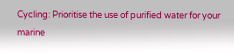Cycling: Prioritise the use of purified water for your marine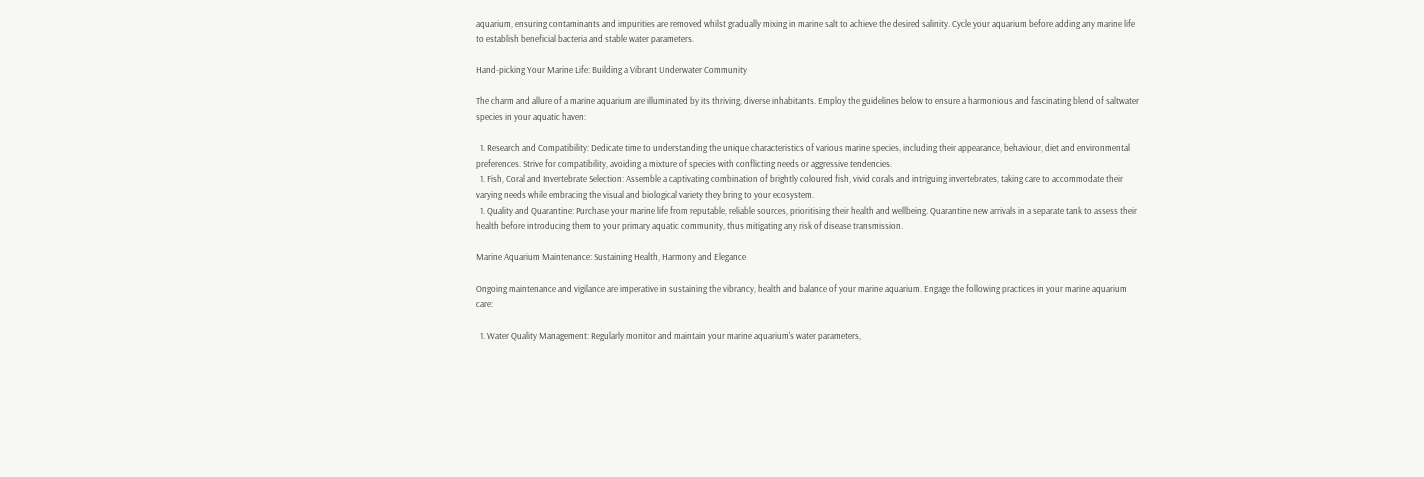aquarium, ensuring contaminants and impurities are removed whilst gradually mixing in marine salt to achieve the desired salinity. Cycle your aquarium before adding any marine life to establish beneficial bacteria and stable water parameters.

Hand-picking Your Marine Life: Building a Vibrant Underwater Community

The charm and allure of a marine aquarium are illuminated by its thriving, diverse inhabitants. Employ the guidelines below to ensure a harmonious and fascinating blend of saltwater species in your aquatic haven:

  1. Research and Compatibility: Dedicate time to understanding the unique characteristics of various marine species, including their appearance, behaviour, diet and environmental preferences. Strive for compatibility, avoiding a mixture of species with conflicting needs or aggressive tendencies.
  1. Fish, Coral and Invertebrate Selection: Assemble a captivating combination of brightly coloured fish, vivid corals and intriguing invertebrates, taking care to accommodate their varying needs while embracing the visual and biological variety they bring to your ecosystem.
  1. Quality and Quarantine: Purchase your marine life from reputable, reliable sources, prioritising their health and wellbeing. Quarantine new arrivals in a separate tank to assess their health before introducing them to your primary aquatic community, thus mitigating any risk of disease transmission.

Marine Aquarium Maintenance: Sustaining Health, Harmony and Elegance

Ongoing maintenance and vigilance are imperative in sustaining the vibrancy, health and balance of your marine aquarium. Engage the following practices in your marine aquarium care:

  1. Water Quality Management: Regularly monitor and maintain your marine aquarium's water parameters,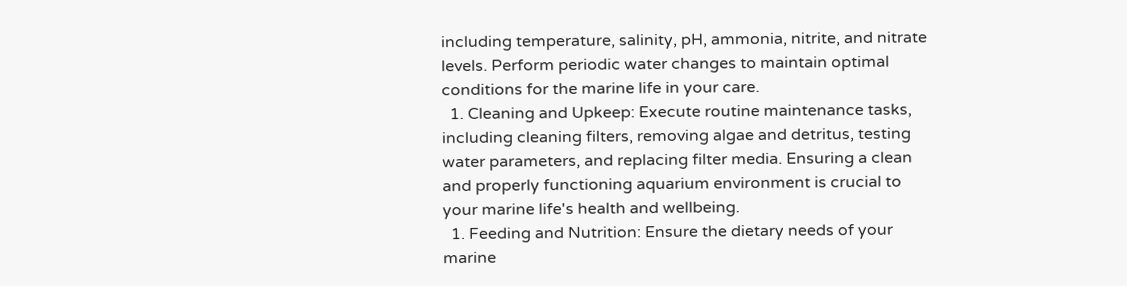including temperature, salinity, pH, ammonia, nitrite, and nitrate levels. Perform periodic water changes to maintain optimal conditions for the marine life in your care.
  1. Cleaning and Upkeep: Execute routine maintenance tasks, including cleaning filters, removing algae and detritus, testing water parameters, and replacing filter media. Ensuring a clean and properly functioning aquarium environment is crucial to your marine life's health and wellbeing.
  1. Feeding and Nutrition: Ensure the dietary needs of your marine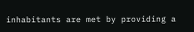inhabitants are met by providing a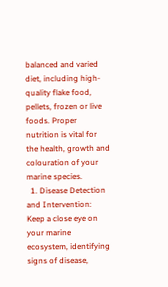balanced and varied diet, including high-quality flake food, pellets, frozen or live foods. Proper nutrition is vital for the health, growth and colouration of your marine species.
  1. Disease Detection and Intervention: Keep a close eye on your marine ecosystem, identifying signs of disease,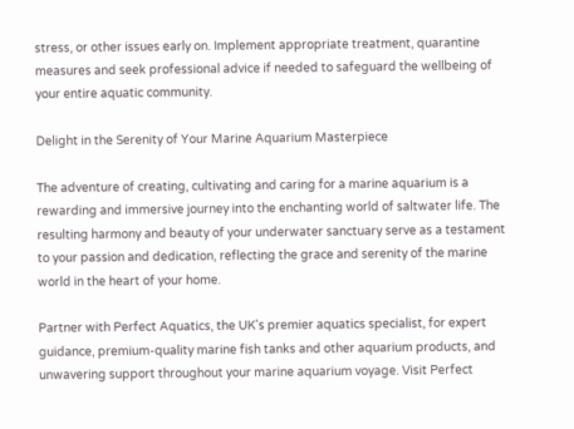stress, or other issues early on. Implement appropriate treatment, quarantine measures and seek professional advice if needed to safeguard the wellbeing of your entire aquatic community.

Delight in the Serenity of Your Marine Aquarium Masterpiece

The adventure of creating, cultivating and caring for a marine aquarium is a rewarding and immersive journey into the enchanting world of saltwater life. The resulting harmony and beauty of your underwater sanctuary serve as a testament to your passion and dedication, reflecting the grace and serenity of the marine world in the heart of your home.

Partner with Perfect Aquatics, the UK's premier aquatics specialist, for expert guidance, premium-quality marine fish tanks and other aquarium products, and unwavering support throughout your marine aquarium voyage. Visit Perfect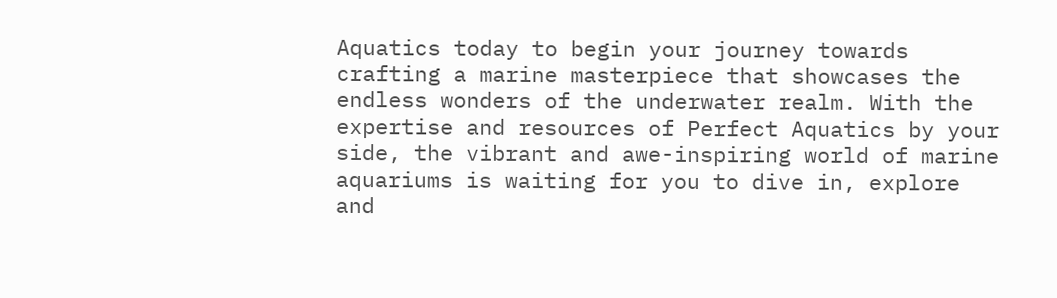Aquatics today to begin your journey towards crafting a marine masterpiece that showcases the endless wonders of the underwater realm. With the expertise and resources of Perfect Aquatics by your side, the vibrant and awe-inspiring world of marine aquariums is waiting for you to dive in, explore and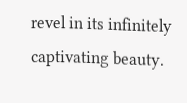revel in its infinitely captivating beauty.